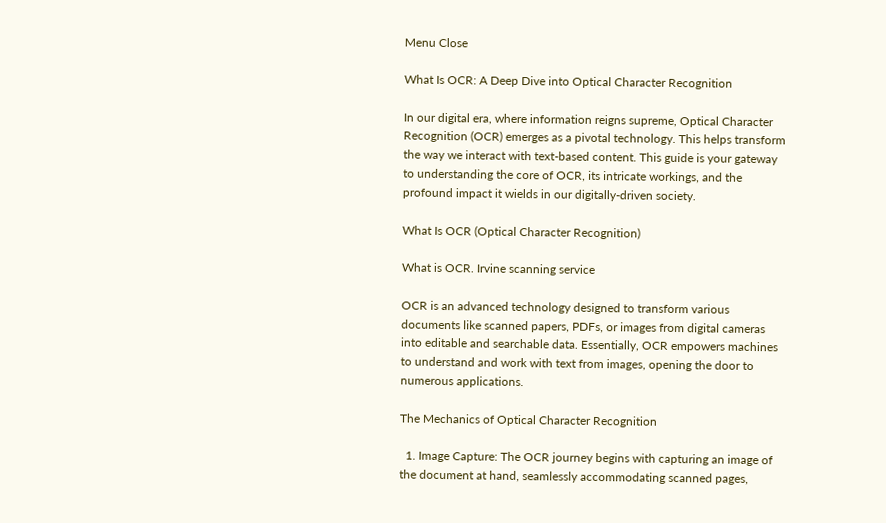Menu Close

What Is OCR: A Deep Dive into Optical Character Recognition

In our digital era, where information reigns supreme, Optical Character Recognition (OCR) emerges as a pivotal technology. This helps transform the way we interact with text-based content. This guide is your gateway to understanding the core of OCR, its intricate workings, and the profound impact it wields in our digitally-driven society.

What Is OCR (Optical Character Recognition)

What is OCR. Irvine scanning service

OCR is an advanced technology designed to transform various documents like scanned papers, PDFs, or images from digital cameras into editable and searchable data. Essentially, OCR empowers machines to understand and work with text from images, opening the door to numerous applications.

The Mechanics of Optical Character Recognition

  1. Image Capture: The OCR journey begins with capturing an image of the document at hand, seamlessly accommodating scanned pages,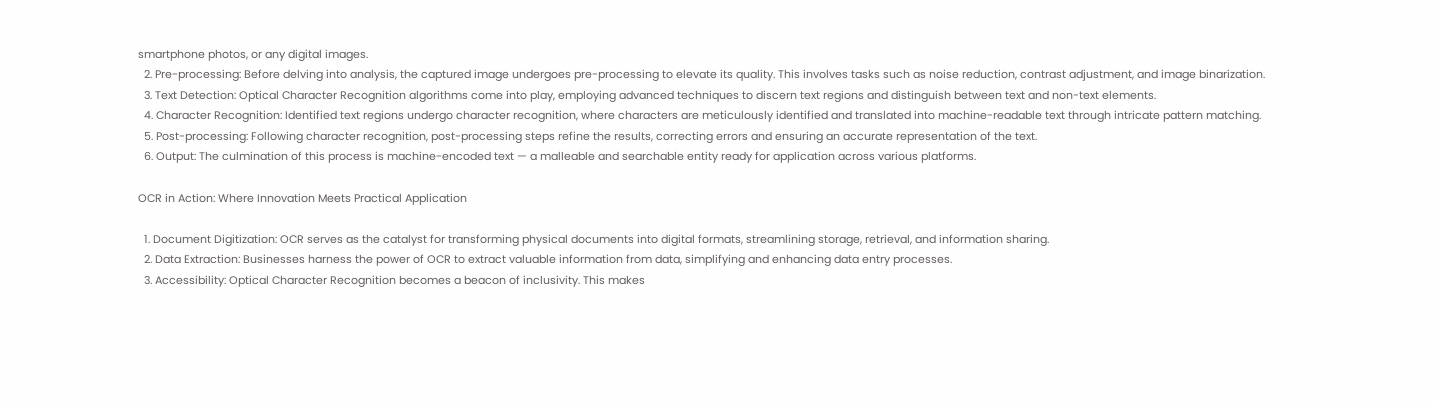smartphone photos, or any digital images.
  2. Pre-processing: Before delving into analysis, the captured image undergoes pre-processing to elevate its quality. This involves tasks such as noise reduction, contrast adjustment, and image binarization.
  3. Text Detection: Optical Character Recognition algorithms come into play, employing advanced techniques to discern text regions and distinguish between text and non-text elements.
  4. Character Recognition: Identified text regions undergo character recognition, where characters are meticulously identified and translated into machine-readable text through intricate pattern matching.
  5. Post-processing: Following character recognition, post-processing steps refine the results, correcting errors and ensuring an accurate representation of the text.
  6. Output: The culmination of this process is machine-encoded text — a malleable and searchable entity ready for application across various platforms.

OCR in Action: Where Innovation Meets Practical Application

  1. Document Digitization: OCR serves as the catalyst for transforming physical documents into digital formats, streamlining storage, retrieval, and information sharing.
  2. Data Extraction: Businesses harness the power of OCR to extract valuable information from data, simplifying and enhancing data entry processes.
  3. Accessibility: Optical Character Recognition becomes a beacon of inclusivity. This makes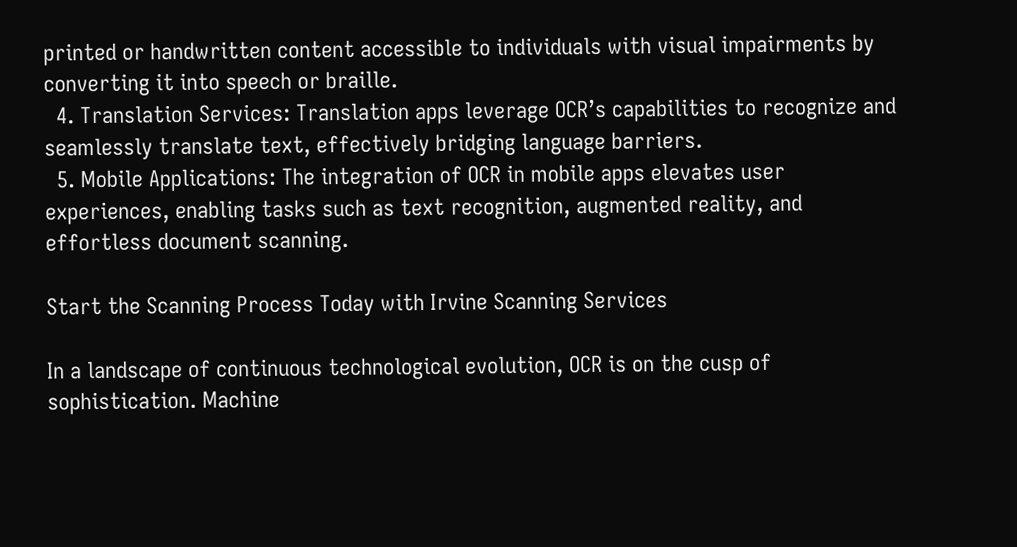printed or handwritten content accessible to individuals with visual impairments by converting it into speech or braille.
  4. Translation Services: Translation apps leverage OCR’s capabilities to recognize and seamlessly translate text, effectively bridging language barriers.
  5. Mobile Applications: The integration of OCR in mobile apps elevates user experiences, enabling tasks such as text recognition, augmented reality, and effortless document scanning.

Start the Scanning Process Today with Irvine Scanning Services

In a landscape of continuous technological evolution, OCR is on the cusp of sophistication. Machine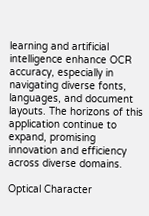learning and artificial intelligence enhance OCR accuracy, especially in navigating diverse fonts, languages, and document layouts. The horizons of this application continue to expand, promising innovation and efficiency across diverse domains.

Optical Character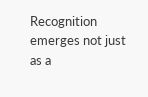Recognition emerges not just as a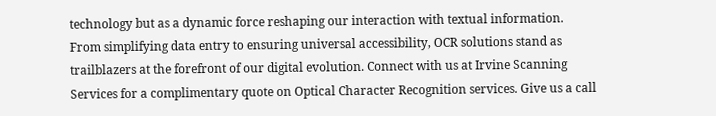technology but as a dynamic force reshaping our interaction with textual information. From simplifying data entry to ensuring universal accessibility, OCR solutions stand as trailblazers at the forefront of our digital evolution. Connect with us at Irvine Scanning Services for a complimentary quote on Optical Character Recognition services. Give us a call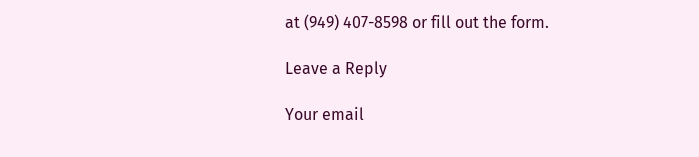at (949) 407-8598 or fill out the form.

Leave a Reply

Your email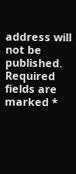address will not be published. Required fields are marked *